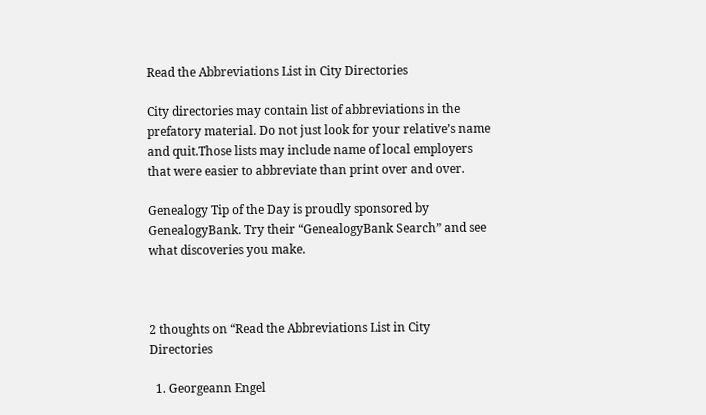Read the Abbreviations List in City Directories

City directories may contain list of abbreviations in the prefatory material. Do not just look for your relative’s name and quit.Those lists may include name of local employers that were easier to abbreviate than print over and over.

Genealogy Tip of the Day is proudly sponsored by GenealogyBank. Try their “GenealogyBank Search” and see what discoveries you make.



2 thoughts on “Read the Abbreviations List in City Directories

  1. Georgeann Engel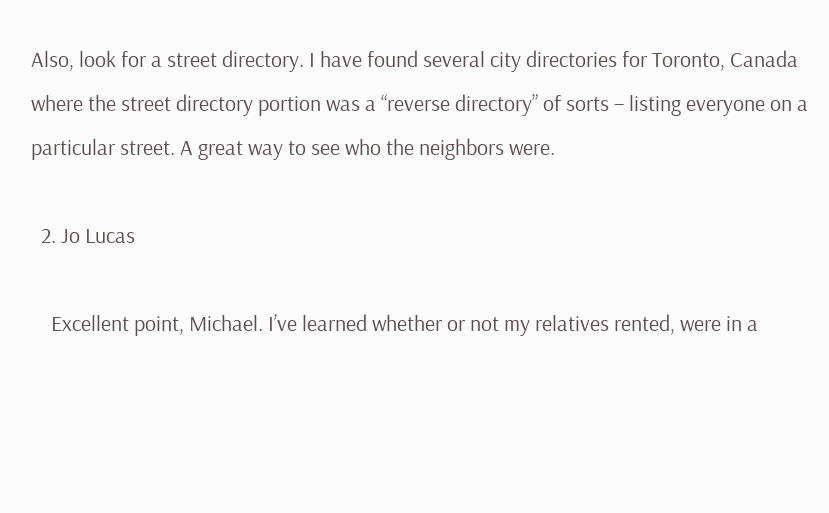Also, look for a street directory. I have found several city directories for Toronto, Canada where the street directory portion was a “reverse directory” of sorts – listing everyone on a particular street. A great way to see who the neighbors were.

  2. Jo Lucas

    Excellent point, Michael. I’ve learned whether or not my relatives rented, were in a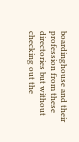boardinghouse and their profession from these directories but without checking out the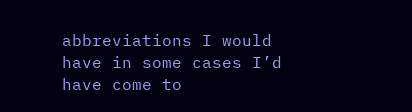abbreviations I would have in some cases I’d have come to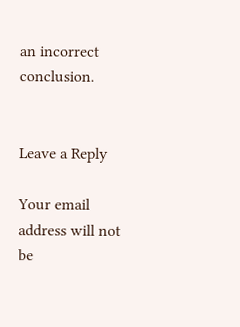an incorrect conclusion.


Leave a Reply

Your email address will not be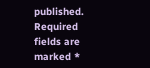published. Required fields are marked *